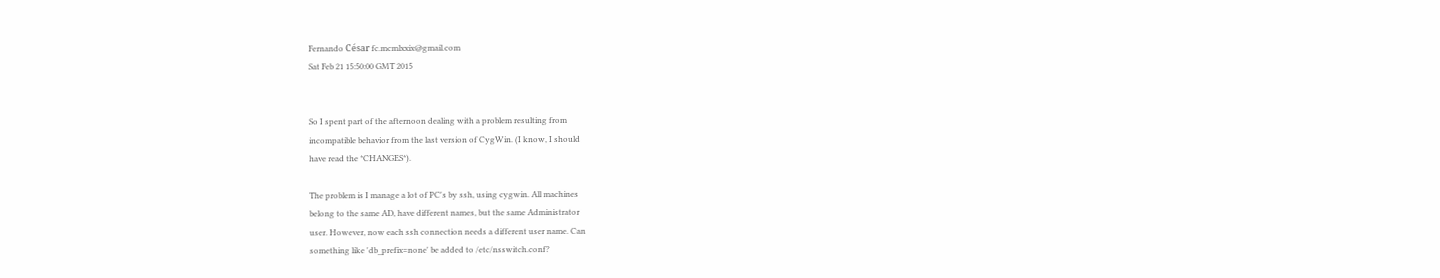Fernando César fc.mcmlxxix@gmail.com
Sat Feb 21 15:50:00 GMT 2015


So I spent part of the afternoon dealing with a problem resulting from
incompatible behavior from the last version of CygWin. (I know, I should
have read the *CHANGES*).

The problem is I manage a lot of PC's by ssh, using cygwin. All machines
belong to the same AD, have different names, but the same Administrator
user. However, now each ssh connection needs a different user name. Can
something like 'db_prefix=none' be added to /etc/nsswitch.conf?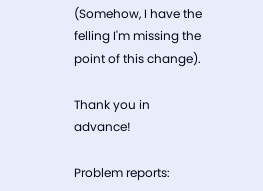(Somehow, I have the felling I'm missing the point of this change).

Thank you in advance!

Problem reports: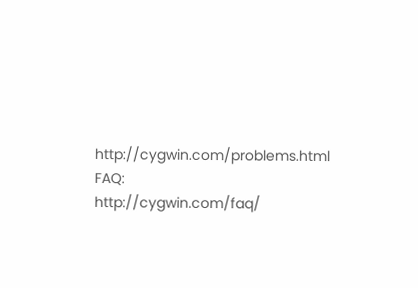http://cygwin.com/problems.html
FAQ:                   http://cygwin.com/faq/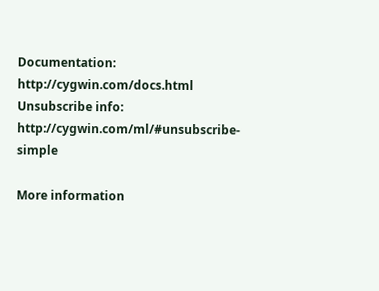Documentation:         http://cygwin.com/docs.html
Unsubscribe info:      http://cygwin.com/ml/#unsubscribe-simple

More information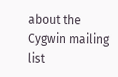about the Cygwin mailing list